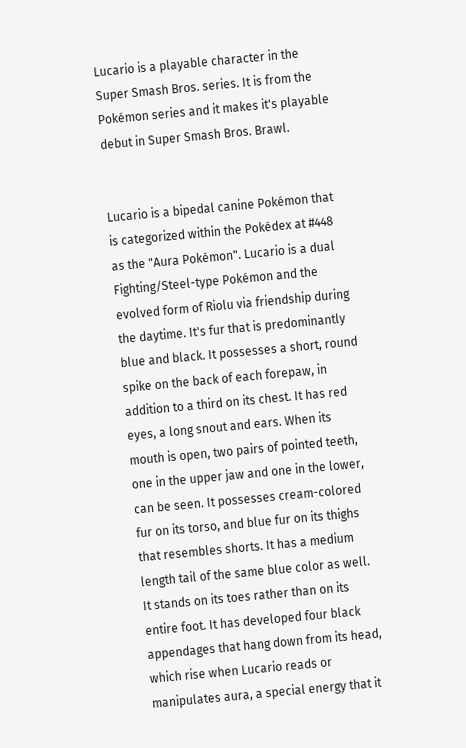Lucario is a playable character in the Super Smash Bros. series. It is from the Pokémon series and it makes it's playable debut in Super Smash Bros. Brawl.


Lucario is a bipedal canine Pokémon that is categorized within the Pokédex at #448 as the "Aura Pokémon". Lucario is a dual Fighting/Steel-type Pokémon and the evolved form of Riolu via friendship during the daytime. It's fur that is predominantly blue and black. It possesses a short, round spike on the back of each forepaw, in addition to a third on its chest. It has red eyes, a long snout and ears. When its mouth is open, two pairs of pointed teeth, one in the upper jaw and one in the lower, can be seen. It possesses cream-colored fur on its torso, and blue fur on its thighs that resembles shorts. It has a medium length tail of the same blue color as well. It stands on its toes rather than on its entire foot. It has developed four black appendages that hang down from its head, which rise when Lucario reads or manipulates aura, a special energy that it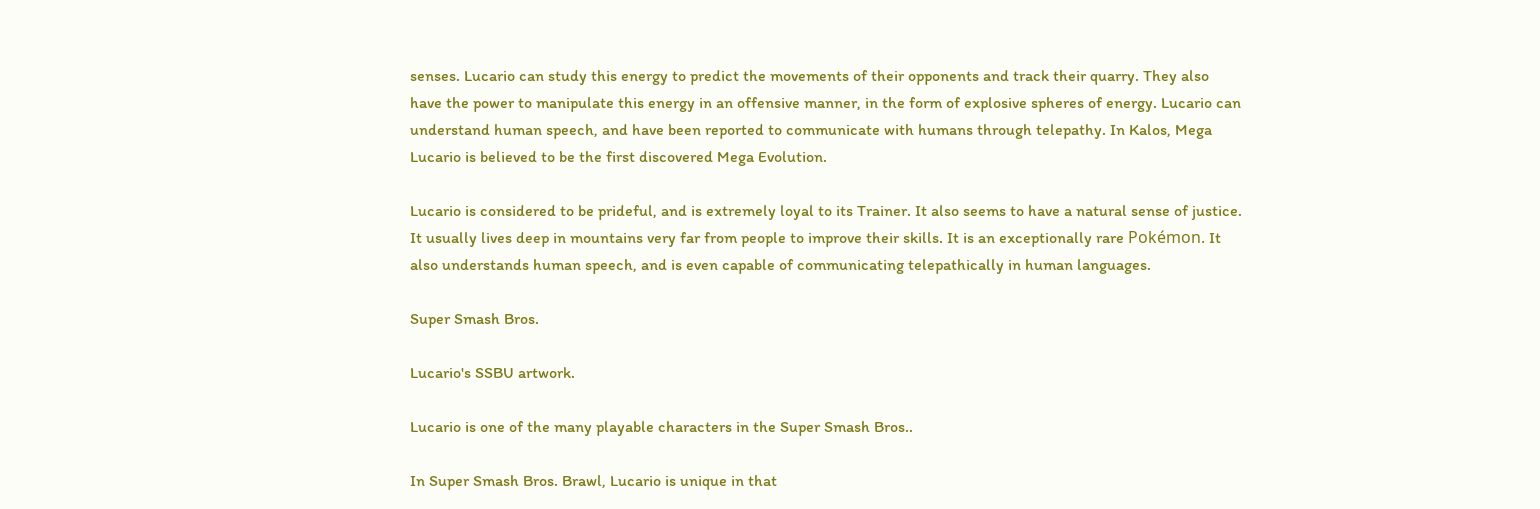senses. Lucario can study this energy to predict the movements of their opponents and track their quarry. They also have the power to manipulate this energy in an offensive manner, in the form of explosive spheres of energy. Lucario can understand human speech, and have been reported to communicate with humans through telepathy. In Kalos, Mega Lucario is believed to be the first discovered Mega Evolution.

Lucario is considered to be prideful, and is extremely loyal to its Trainer. It also seems to have a natural sense of justice. It usually lives deep in mountains very far from people to improve their skills. It is an exceptionally rare Pokémon. It also understands human speech, and is even capable of communicating telepathically in human languages.

Super Smash Bros.

Lucario's SSBU artwork.

Lucario is one of the many playable characters in the Super Smash Bros..

In Super Smash Bros. Brawl, Lucario is unique in that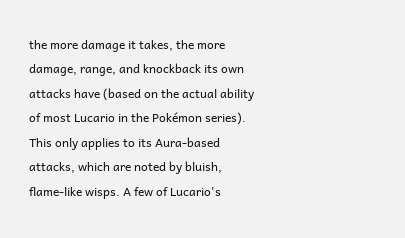the more damage it takes, the more damage, range, and knockback its own attacks have (based on the actual ability of most Lucario in the Pokémon series). This only applies to its Aura-based attacks, which are noted by bluish, flame-like wisps. A few of Lucario's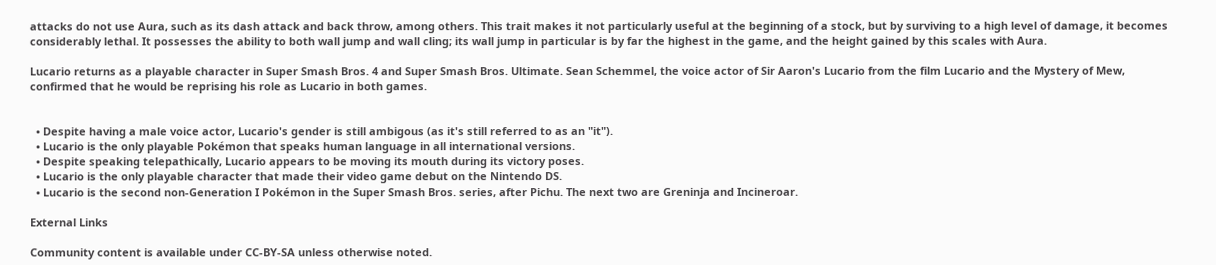attacks do not use Aura, such as its dash attack and back throw, among others. This trait makes it not particularly useful at the beginning of a stock, but by surviving to a high level of damage, it becomes considerably lethal. It possesses the ability to both wall jump and wall cling; its wall jump in particular is by far the highest in the game, and the height gained by this scales with Aura.

Lucario returns as a playable character in Super Smash Bros. 4 and Super Smash Bros. Ultimate. Sean Schemmel, the voice actor of Sir Aaron's Lucario from the film Lucario and the Mystery of Mew, confirmed that he would be reprising his role as Lucario in both games.


  • Despite having a male voice actor, Lucario's gender is still ambigous (as it's still referred to as an "it").
  • Lucario is the only playable Pokémon that speaks human language in all international versions.
  • Despite speaking telepathically, Lucario appears to be moving its mouth during its victory poses.
  • Lucario is the only playable character that made their video game debut on the Nintendo DS.
  • Lucario is the second non-Generation I Pokémon in the Super Smash Bros. series, after Pichu. The next two are Greninja and Incineroar.

External Links

Community content is available under CC-BY-SA unless otherwise noted.